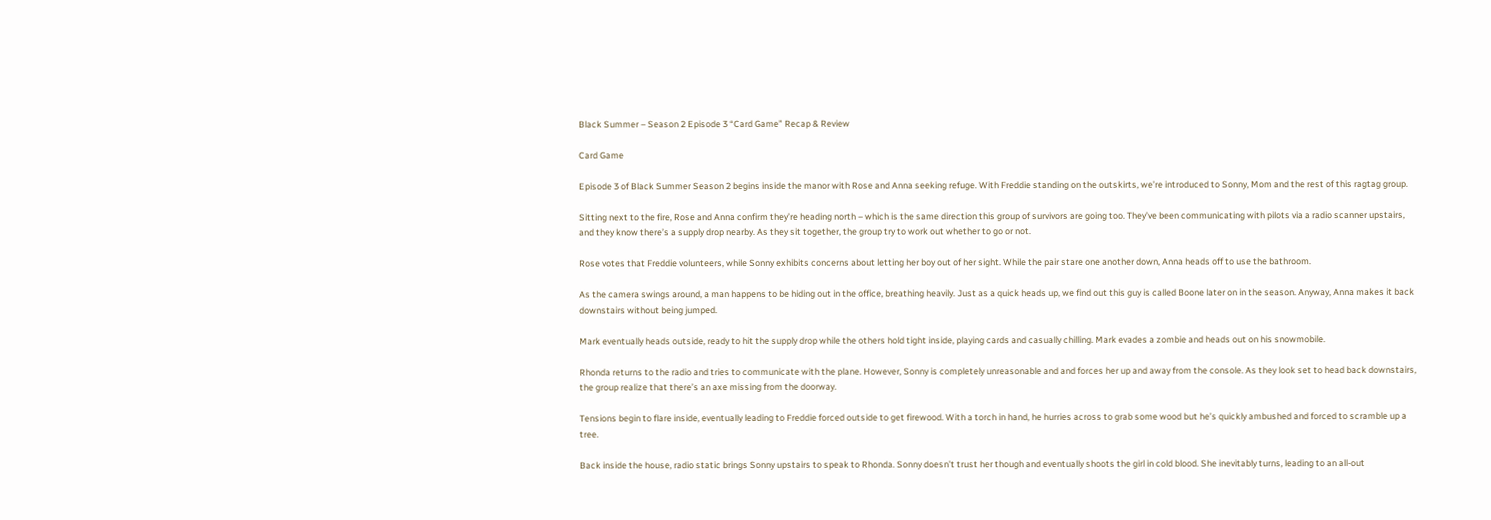Black Summer – Season 2 Episode 3 “Card Game” Recap & Review

Card Game

Episode 3 of Black Summer Season 2 begins inside the manor with Rose and Anna seeking refuge. With Freddie standing on the outskirts, we’re introduced to Sonny, Mom and the rest of this ragtag group.

Sitting next to the fire, Rose and Anna confirm they’re heading north – which is the same direction this group of survivors are going too. They’ve been communicating with pilots via a radio scanner upstairs, and they know there’s a supply drop nearby. As they sit together, the group try to work out whether to go or not.

Rose votes that Freddie volunteers, while Sonny exhibits concerns about letting her boy out of her sight. While the pair stare one another down, Anna heads off to use the bathroom.

As the camera swings around, a man happens to be hiding out in the office, breathing heavily. Just as a quick heads up, we find out this guy is called Boone later on in the season. Anyway, Anna makes it back downstairs without being jumped.

Mark eventually heads outside, ready to hit the supply drop while the others hold tight inside, playing cards and casually chilling. Mark evades a zombie and heads out on his snowmobile.

Rhonda returns to the radio and tries to communicate with the plane. However, Sonny is completely unreasonable and and forces her up and away from the console. As they look set to head back downstairs, the group realize that there’s an axe missing from the doorway.

Tensions begin to flare inside, eventually leading to Freddie forced outside to get firewood. With a torch in hand, he hurries across to grab some wood but he’s quickly ambushed and forced to scramble up a tree.

Back inside the house, radio static brings Sonny upstairs to speak to Rhonda. Sonny doesn’t trust her though and eventually shoots the girl in cold blood. She inevitably turns, leading to an all-out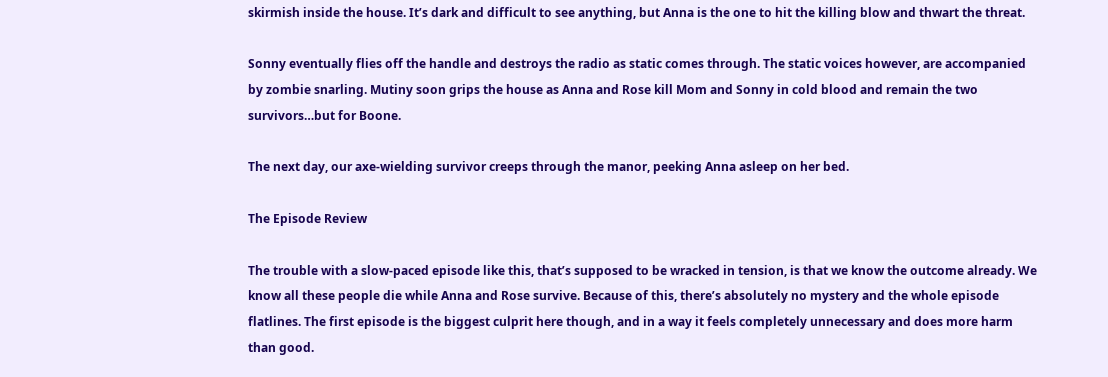skirmish inside the house. It’s dark and difficult to see anything, but Anna is the one to hit the killing blow and thwart the threat.

Sonny eventually flies off the handle and destroys the radio as static comes through. The static voices however, are accompanied by zombie snarling. Mutiny soon grips the house as Anna and Rose kill Mom and Sonny in cold blood and remain the two survivors…but for Boone.

The next day, our axe-wielding survivor creeps through the manor, peeking Anna asleep on her bed.

The Episode Review

The trouble with a slow-paced episode like this, that’s supposed to be wracked in tension, is that we know the outcome already. We know all these people die while Anna and Rose survive. Because of this, there’s absolutely no mystery and the whole episode flatlines. The first episode is the biggest culprit here though, and in a way it feels completely unnecessary and does more harm than good.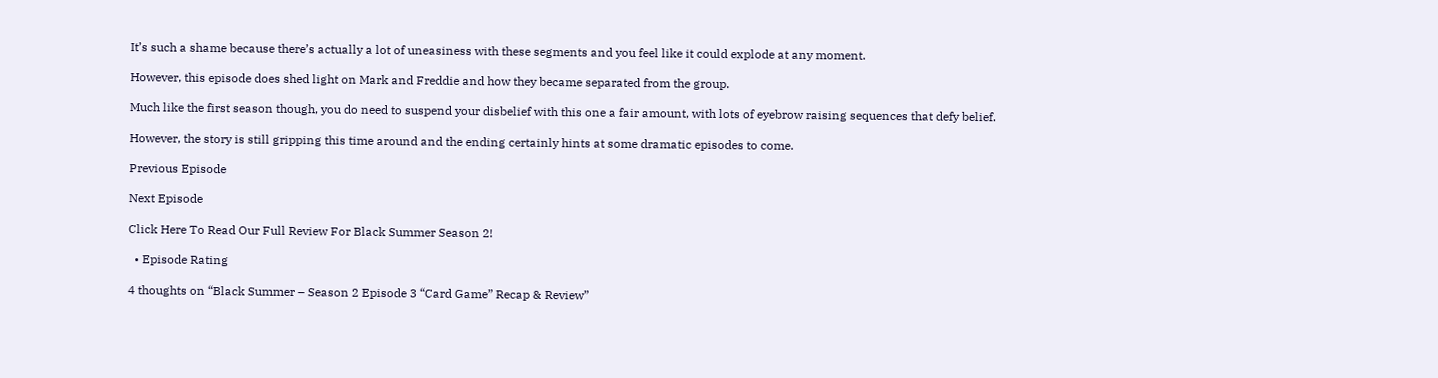It’s such a shame because there’s actually a lot of uneasiness with these segments and you feel like it could explode at any moment.

However, this episode does shed light on Mark and Freddie and how they became separated from the group.

Much like the first season though, you do need to suspend your disbelief with this one a fair amount, with lots of eyebrow raising sequences that defy belief.

However, the story is still gripping this time around and the ending certainly hints at some dramatic episodes to come.

Previous Episode

Next Episode

Click Here To Read Our Full Review For Black Summer Season 2!

  • Episode Rating

4 thoughts on “Black Summer – Season 2 Episode 3 “Card Game” Recap & Review”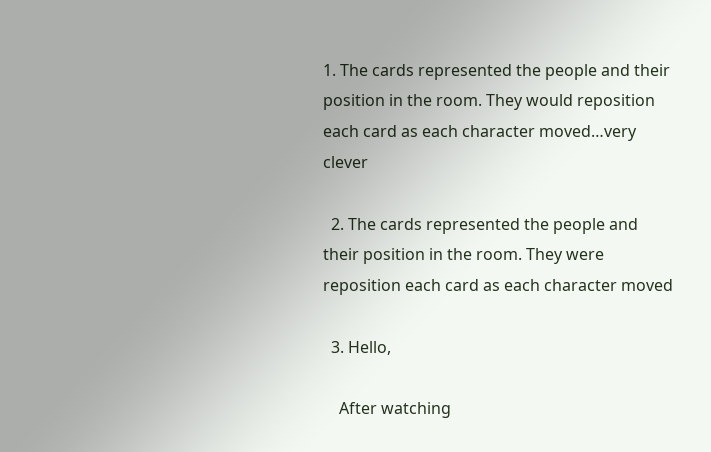1. The cards represented the people and their position in the room. They would reposition each card as each character moved…very clever

  2. The cards represented the people and their position in the room. They were reposition each card as each character moved

  3. Hello,

    After watching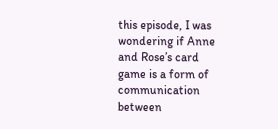this episode, I was wondering if Anne and Rose’s card game is a form of communication between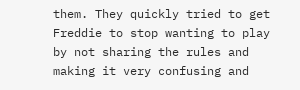them. They quickly tried to get Freddie to stop wanting to play by not sharing the rules and making it very confusing and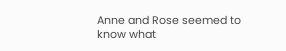Anne and Rose seemed to know what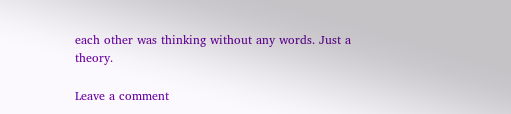each other was thinking without any words. Just a theory.

Leave a comment